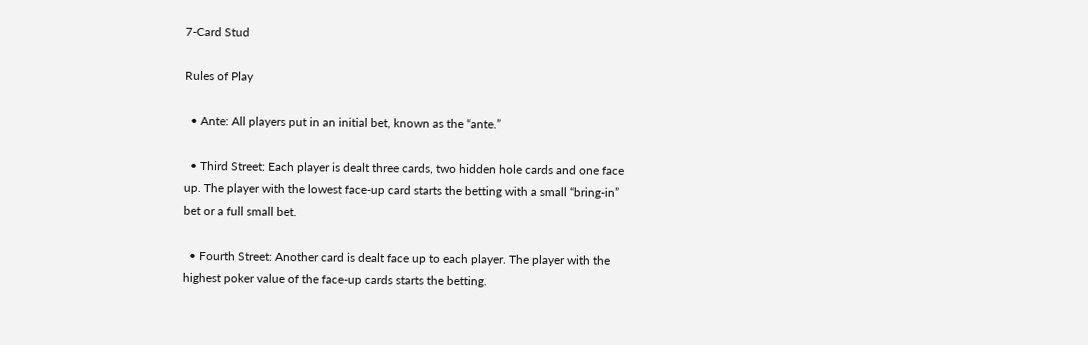7-Card Stud

Rules of Play

  • Ante: All players put in an initial bet, known as the “ante.”

  • Third Street: Each player is dealt three cards, two hidden hole cards and one face up. The player with the lowest face-up card starts the betting with a small “bring-in” bet or a full small bet.

  • Fourth Street: Another card is dealt face up to each player. The player with the highest poker value of the face-up cards starts the betting.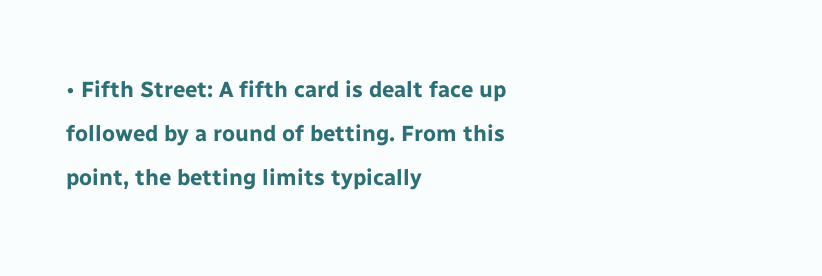• Fifth Street: A fifth card is dealt face up followed by a round of betting. From this point, the betting limits typically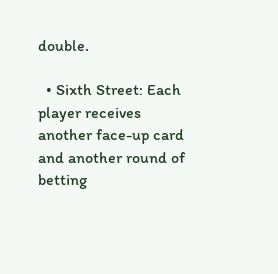double.

  • Sixth Street: Each player receives another face-up card and another round of betting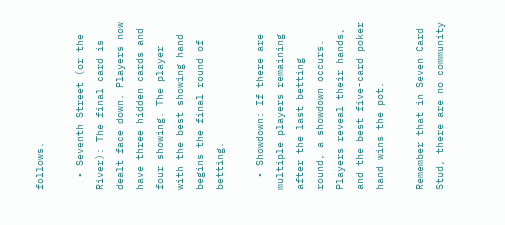follows.

  • Seventh Street (or the River): The final card is dealt face down. Players now have three hidden cards and four showing. The player with the best showing hand begins the final round of betting.

  • Showdown: If there are multiple players remaining after the last betting round, a showdown occurs. Players reveal their hands, and the best five-card poker hand wins the pot.

Remember that in Seven Card Stud, there are no community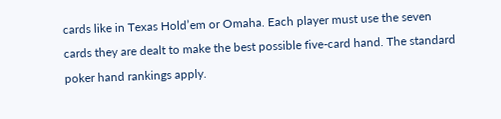cards like in Texas Hold’em or Omaha. Each player must use the seven cards they are dealt to make the best possible five-card hand. The standard poker hand rankings apply.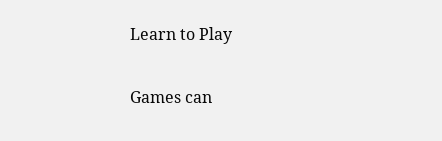Learn to Play

Games can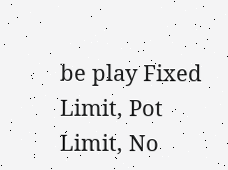be play Fixed Limit, Pot Limit, No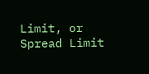Limit, or Spread Limit